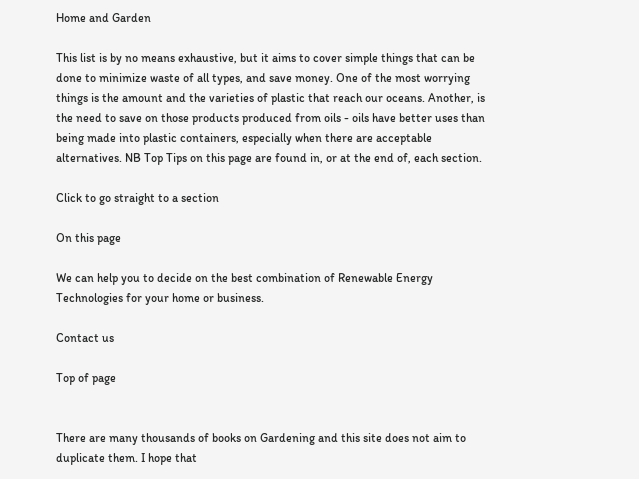Home and Garden

This list is by no means exhaustive, but it aims to cover simple things that can be done to minimize waste of all types, and save money. One of the most worrying things is the amount and the varieties of plastic that reach our oceans. Another, is the need to save on those products produced from oils - oils have better uses than being made into plastic containers, especially when there are acceptable alternatives. NB Top Tips on this page are found in, or at the end of, each section.

Click to go straight to a section

On this page

We can help you to decide on the best combination of Renewable Energy Technologies for your home or business.

Contact us

Top of page


There are many thousands of books on Gardening and this site does not aim to duplicate them. I hope that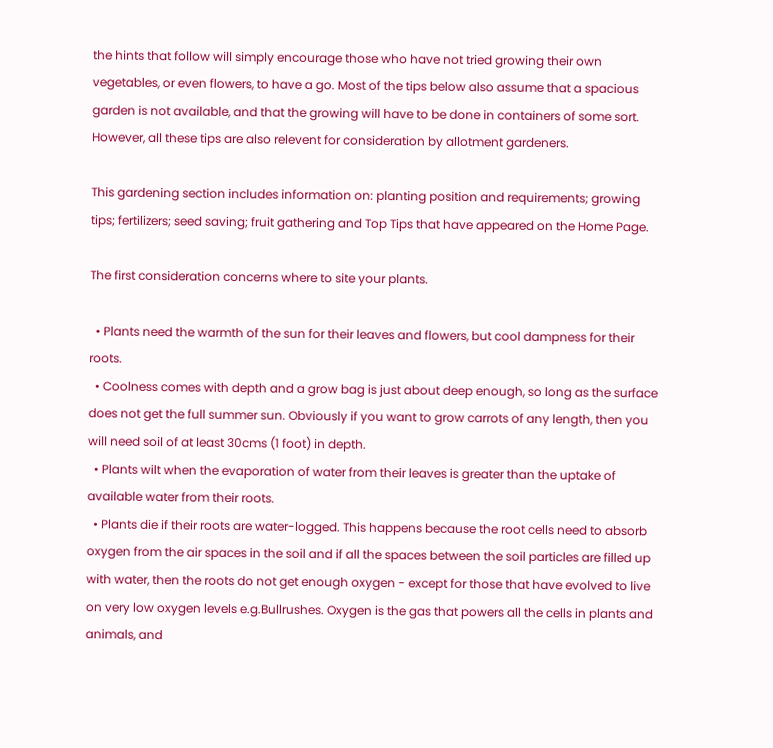the hints that follow will simply encourage those who have not tried growing their own vegetables, or even flowers, to have a go. Most of the tips below also assume that a spacious garden is not available, and that the growing will have to be done in containers of some sort. However, all these tips are also relevent for consideration by allotment gardeners.

This gardening section includes information on: planting position and requirements; growing tips; fertilizers; seed saving; fruit gathering and Top Tips that have appeared on the Home Page.

The first consideration concerns where to site your plants.

  • Plants need the warmth of the sun for their leaves and flowers, but cool dampness for their roots.
  • Coolness comes with depth and a grow bag is just about deep enough, so long as the surface does not get the full summer sun. Obviously if you want to grow carrots of any length, then you will need soil of at least 30cms (1 foot) in depth.
  • Plants wilt when the evaporation of water from their leaves is greater than the uptake of available water from their roots.
  • Plants die if their roots are water-logged. This happens because the root cells need to absorb oxygen from the air spaces in the soil and if all the spaces between the soil particles are filled up with water, then the roots do not get enough oxygen - except for those that have evolved to live on very low oxygen levels e.g.Bullrushes. Oxygen is the gas that powers all the cells in plants and animals, and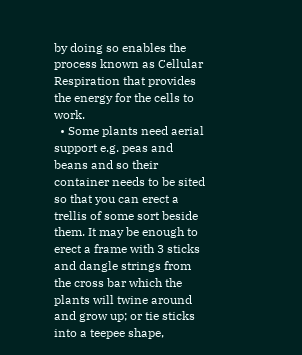by doing so enables the process known as Cellular Respiration that provides the energy for the cells to work.
  • Some plants need aerial support e.g. peas and beans and so their container needs to be sited so that you can erect a trellis of some sort beside them. It may be enough to erect a frame with 3 sticks and dangle strings from the cross bar which the plants will twine around and grow up; or tie sticks into a teepee shape,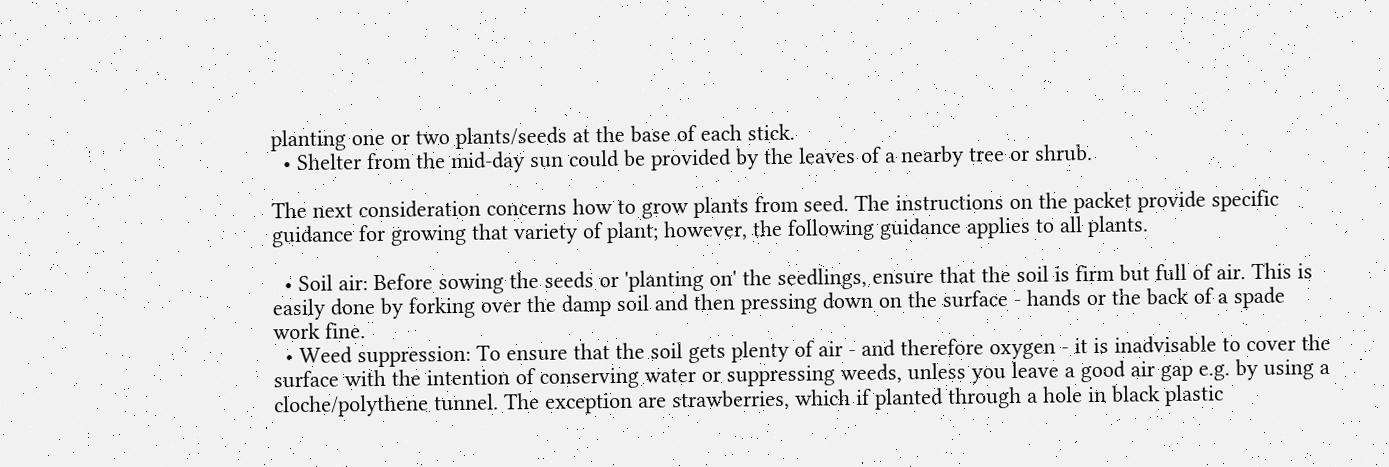planting one or two plants/seeds at the base of each stick.
  • Shelter from the mid-day sun could be provided by the leaves of a nearby tree or shrub.

The next consideration concerns how to grow plants from seed. The instructions on the packet provide specific guidance for growing that variety of plant; however, the following guidance applies to all plants.

  • Soil air: Before sowing the seeds or 'planting on' the seedlings, ensure that the soil is firm but full of air. This is easily done by forking over the damp soil and then pressing down on the surface - hands or the back of a spade work fine.
  • Weed suppression: To ensure that the soil gets plenty of air - and therefore oxygen - it is inadvisable to cover the surface with the intention of conserving water or suppressing weeds, unless you leave a good air gap e.g. by using a cloche/polythene tunnel. The exception are strawberries, which if planted through a hole in black plastic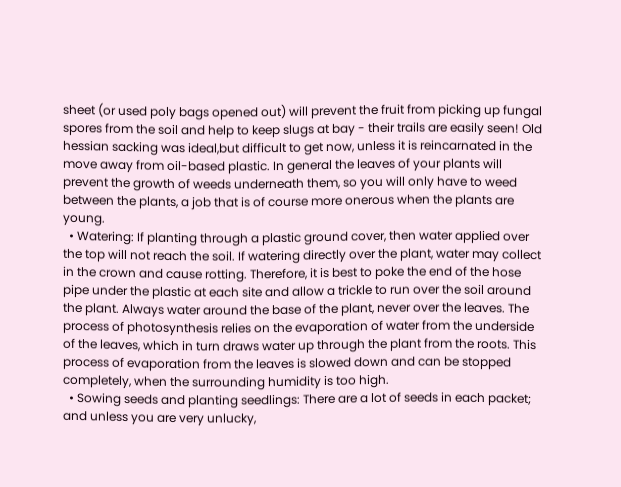sheet (or used poly bags opened out) will prevent the fruit from picking up fungal spores from the soil and help to keep slugs at bay - their trails are easily seen! Old hessian sacking was ideal,but difficult to get now, unless it is reincarnated in the move away from oil-based plastic. In general the leaves of your plants will prevent the growth of weeds underneath them, so you will only have to weed between the plants, a job that is of course more onerous when the plants are young.
  • Watering: If planting through a plastic ground cover, then water applied over the top will not reach the soil. If watering directly over the plant, water may collect in the crown and cause rotting. Therefore, it is best to poke the end of the hose pipe under the plastic at each site and allow a trickle to run over the soil around the plant. Always water around the base of the plant, never over the leaves. The process of photosynthesis relies on the evaporation of water from the underside of the leaves, which in turn draws water up through the plant from the roots. This process of evaporation from the leaves is slowed down and can be stopped completely, when the surrounding humidity is too high.
  • Sowing seeds and planting seedlings: There are a lot of seeds in each packet; and unless you are very unlucky,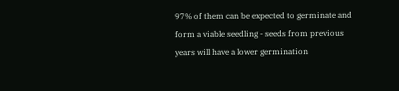97% of them can be expected to germinate and form a viable seedling - seeds from previous years will have a lower germination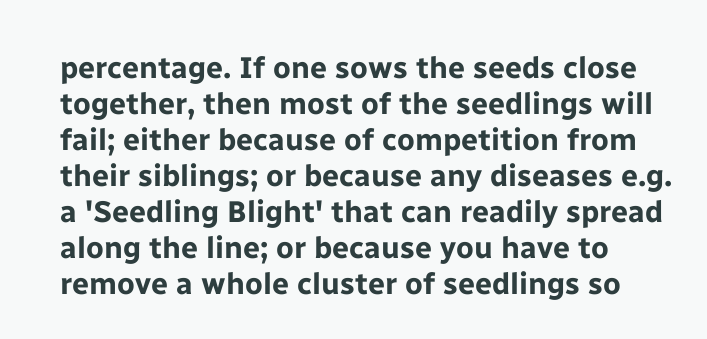percentage. If one sows the seeds close together, then most of the seedlings will fail; either because of competition from their siblings; or because any diseases e.g. a 'Seedling Blight' that can readily spread along the line; or because you have to remove a whole cluster of seedlings so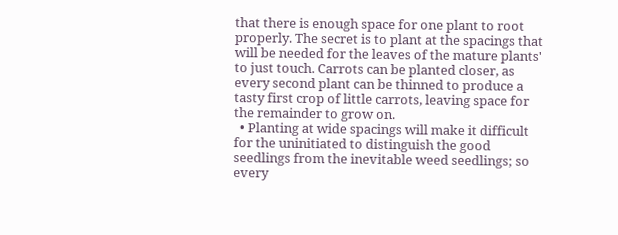that there is enough space for one plant to root properly. The secret is to plant at the spacings that will be needed for the leaves of the mature plants' to just touch. Carrots can be planted closer, as every second plant can be thinned to produce a tasty first crop of little carrots, leaving space for the remainder to grow on.
  • Planting at wide spacings will make it difficult for the uninitiated to distinguish the good seedlings from the inevitable weed seedlings; so every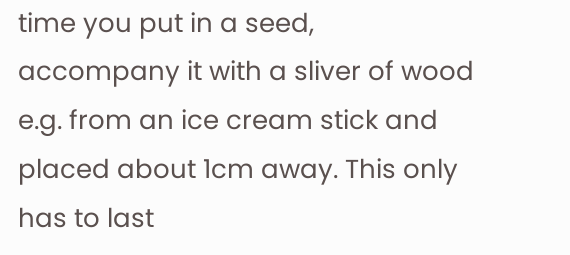time you put in a seed, accompany it with a sliver of wood e.g. from an ice cream stick and placed about 1cm away. This only has to last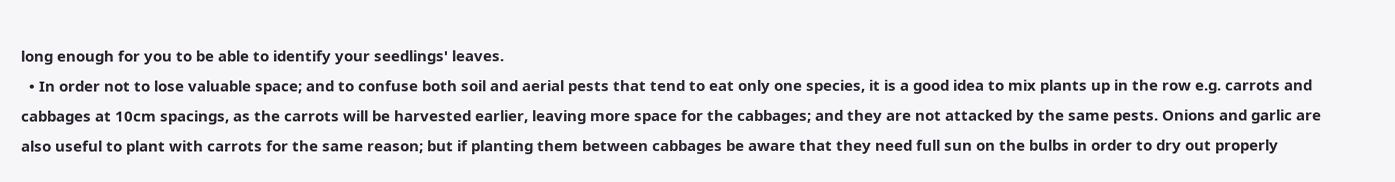long enough for you to be able to identify your seedlings' leaves.
  • In order not to lose valuable space; and to confuse both soil and aerial pests that tend to eat only one species, it is a good idea to mix plants up in the row e.g. carrots and cabbages at 10cm spacings, as the carrots will be harvested earlier, leaving more space for the cabbages; and they are not attacked by the same pests. Onions and garlic are also useful to plant with carrots for the same reason; but if planting them between cabbages be aware that they need full sun on the bulbs in order to dry out properly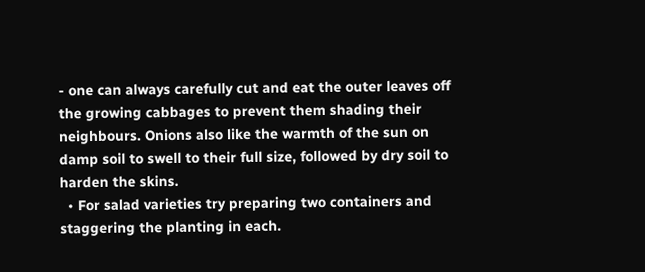- one can always carefully cut and eat the outer leaves off the growing cabbages to prevent them shading their neighbours. Onions also like the warmth of the sun on damp soil to swell to their full size, followed by dry soil to harden the skins.
  • For salad varieties try preparing two containers and staggering the planting in each.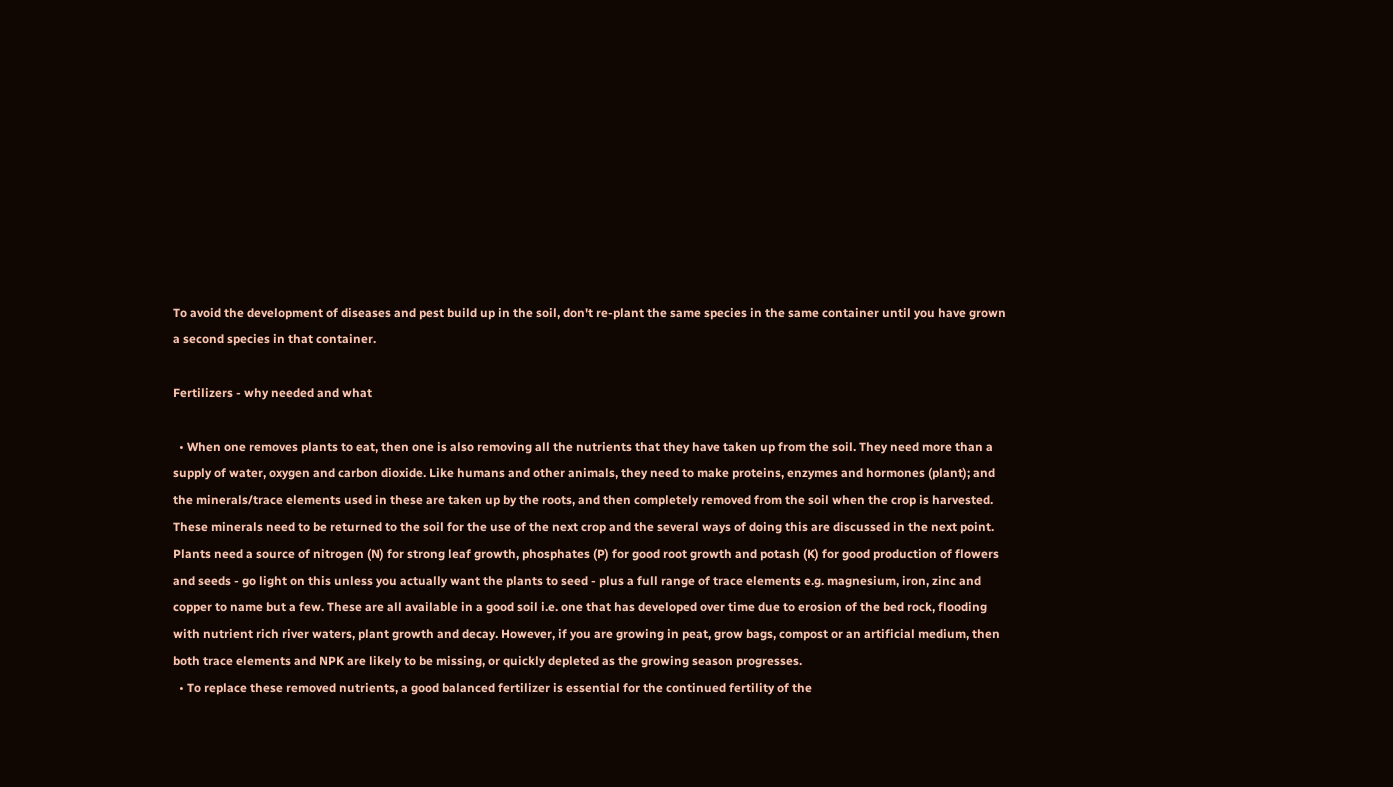To avoid the development of diseases and pest build up in the soil, don't re-plant the same species in the same container until you have grown a second species in that container.

Fertilizers - why needed and what

  • When one removes plants to eat, then one is also removing all the nutrients that they have taken up from the soil. They need more than a supply of water, oxygen and carbon dioxide. Like humans and other animals, they need to make proteins, enzymes and hormones (plant); and the minerals/trace elements used in these are taken up by the roots, and then completely removed from the soil when the crop is harvested. These minerals need to be returned to the soil for the use of the next crop and the several ways of doing this are discussed in the next point. Plants need a source of nitrogen (N) for strong leaf growth, phosphates (P) for good root growth and potash (K) for good production of flowers and seeds - go light on this unless you actually want the plants to seed - plus a full range of trace elements e.g. magnesium, iron, zinc and copper to name but a few. These are all available in a good soil i.e. one that has developed over time due to erosion of the bed rock, flooding with nutrient rich river waters, plant growth and decay. However, if you are growing in peat, grow bags, compost or an artificial medium, then both trace elements and NPK are likely to be missing, or quickly depleted as the growing season progresses.
  • To replace these removed nutrients, a good balanced fertilizer is essential for the continued fertility of the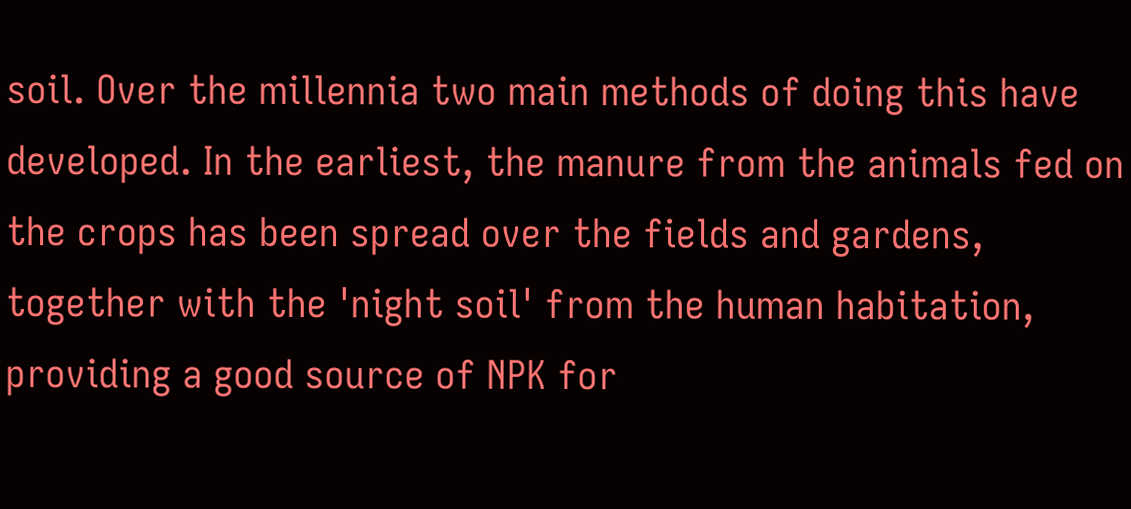soil. Over the millennia two main methods of doing this have developed. In the earliest, the manure from the animals fed on the crops has been spread over the fields and gardens, together with the 'night soil' from the human habitation, providing a good source of NPK for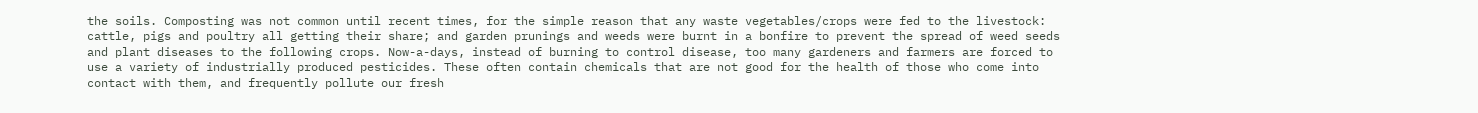the soils. Composting was not common until recent times, for the simple reason that any waste vegetables/crops were fed to the livestock: cattle, pigs and poultry all getting their share; and garden prunings and weeds were burnt in a bonfire to prevent the spread of weed seeds and plant diseases to the following crops. Now-a-days, instead of burning to control disease, too many gardeners and farmers are forced to use a variety of industrially produced pesticides. These often contain chemicals that are not good for the health of those who come into contact with them, and frequently pollute our fresh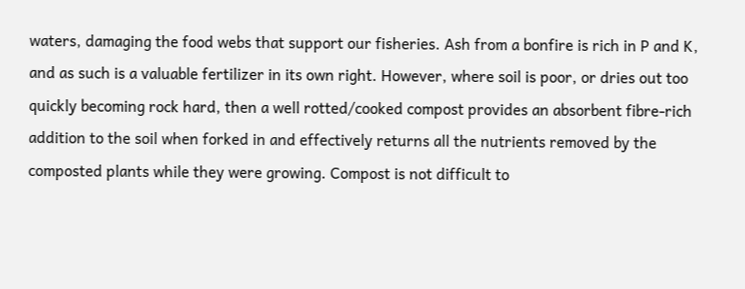waters, damaging the food webs that support our fisheries. Ash from a bonfire is rich in P and K, and as such is a valuable fertilizer in its own right. However, where soil is poor, or dries out too quickly becoming rock hard, then a well rotted/cooked compost provides an absorbent fibre-rich addition to the soil when forked in and effectively returns all the nutrients removed by the composted plants while they were growing. Compost is not difficult to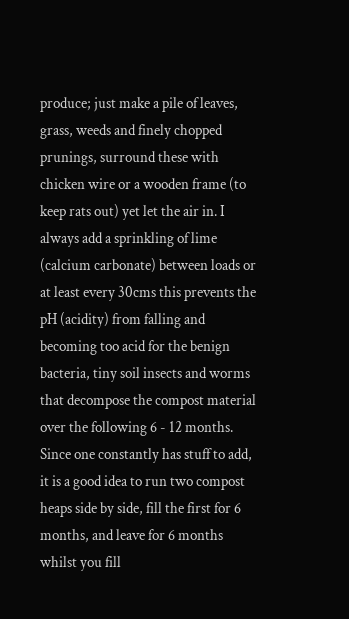produce; just make a pile of leaves, grass, weeds and finely chopped prunings, surround these with chicken wire or a wooden frame (to keep rats out) yet let the air in. I always add a sprinkling of lime (calcium carbonate) between loads or at least every 30cms this prevents the pH (acidity) from falling and becoming too acid for the benign bacteria, tiny soil insects and worms that decompose the compost material over the following 6 - 12 months. Since one constantly has stuff to add, it is a good idea to run two compost heaps side by side, fill the first for 6 months, and leave for 6 months whilst you fill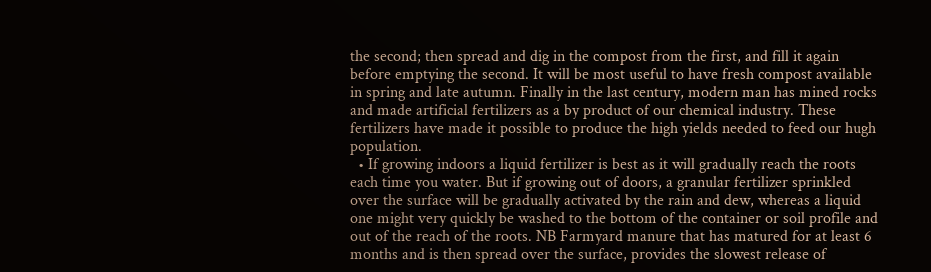the second; then spread and dig in the compost from the first, and fill it again before emptying the second. It will be most useful to have fresh compost available in spring and late autumn. Finally in the last century, modern man has mined rocks and made artificial fertilizers as a by product of our chemical industry. These fertilizers have made it possible to produce the high yields needed to feed our hugh population.
  • If growing indoors a liquid fertilizer is best as it will gradually reach the roots each time you water. But if growing out of doors, a granular fertilizer sprinkled over the surface will be gradually activated by the rain and dew, whereas a liquid one might very quickly be washed to the bottom of the container or soil profile and out of the reach of the roots. NB Farmyard manure that has matured for at least 6 months and is then spread over the surface, provides the slowest release of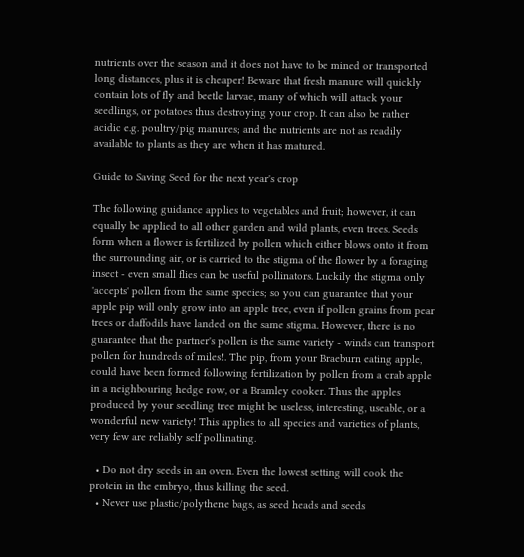nutrients over the season and it does not have to be mined or transported long distances, plus it is cheaper! Beware that fresh manure will quickly contain lots of fly and beetle larvae, many of which will attack your seedlings, or potatoes thus destroying your crop. It can also be rather acidic e.g. poultry/pig manures; and the nutrients are not as readily available to plants as they are when it has matured.

Guide to Saving Seed for the next year's crop

The following guidance applies to vegetables and fruit; however, it can equally be applied to all other garden and wild plants, even trees. Seeds form when a flower is fertilized by pollen which either blows onto it from the surrounding air, or is carried to the stigma of the flower by a foraging insect - even small flies can be useful pollinators. Luckily the stigma only 'accepts' pollen from the same species; so you can guarantee that your apple pip will only grow into an apple tree, even if pollen grains from pear trees or daffodils have landed on the same stigma. However, there is no guarantee that the partner's pollen is the same variety - winds can transport pollen for hundreds of miles!. The pip, from your Braeburn eating apple, could have been formed following fertilization by pollen from a crab apple in a neighbouring hedge row, or a Bramley cooker. Thus the apples produced by your seedling tree might be useless, interesting, useable, or a wonderful new variety! This applies to all species and varieties of plants, very few are reliably self pollinating.

  • Do not dry seeds in an oven. Even the lowest setting will cook the protein in the embryo, thus killing the seed.
  • Never use plastic/polythene bags, as seed heads and seeds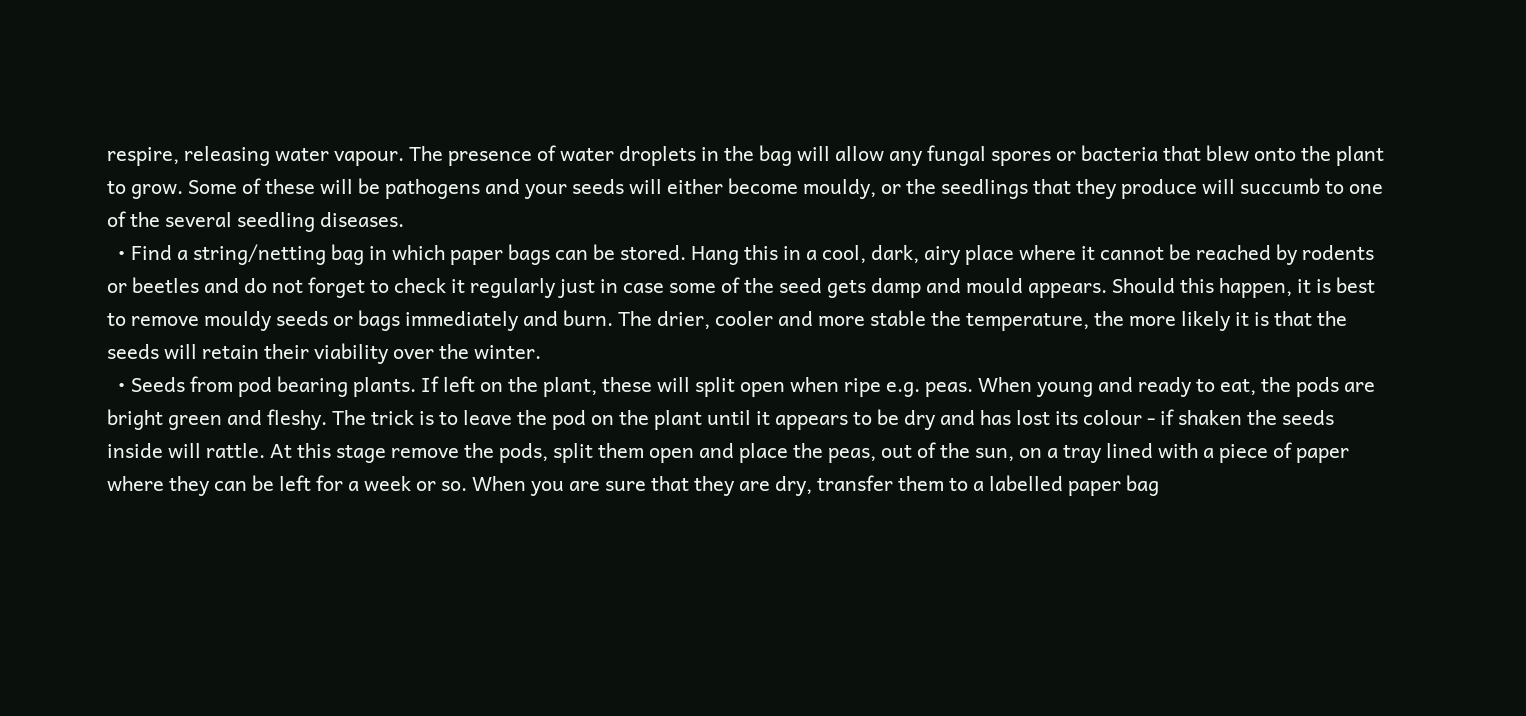respire, releasing water vapour. The presence of water droplets in the bag will allow any fungal spores or bacteria that blew onto the plant to grow. Some of these will be pathogens and your seeds will either become mouldy, or the seedlings that they produce will succumb to one of the several seedling diseases.
  • Find a string/netting bag in which paper bags can be stored. Hang this in a cool, dark, airy place where it cannot be reached by rodents or beetles and do not forget to check it regularly just in case some of the seed gets damp and mould appears. Should this happen, it is best to remove mouldy seeds or bags immediately and burn. The drier, cooler and more stable the temperature, the more likely it is that the seeds will retain their viability over the winter.
  • Seeds from pod bearing plants. If left on the plant, these will split open when ripe e.g. peas. When young and ready to eat, the pods are bright green and fleshy. The trick is to leave the pod on the plant until it appears to be dry and has lost its colour - if shaken the seeds inside will rattle. At this stage remove the pods, split them open and place the peas, out of the sun, on a tray lined with a piece of paper where they can be left for a week or so. When you are sure that they are dry, transfer them to a labelled paper bag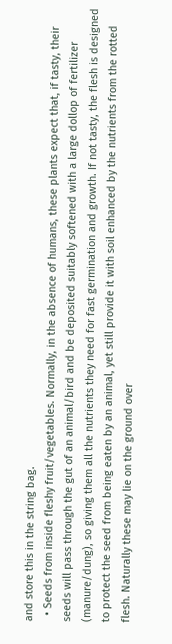and store this in the string bag.
  • Seeds from inside fleshy fruit/vegetables. Normally, in the absence of humans, these plants expect that, if tasty, their seeds will pass through the gut of an animal/bird and be deposited suitably softened with a large dollop of fertilizer (manure/dung), so giving them all the nutrients they need for fast germination and growth. If not tasty, the flesh is designed to protect the seed from being eaten by an animal, yet still provide it with soil enhanced by the nutrients from the rotted flesh. Naturally these may lie on the ground over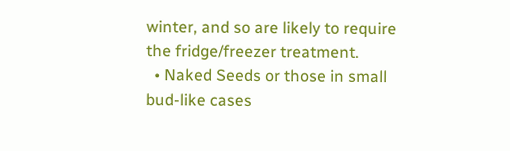winter, and so are likely to require the fridge/freezer treatment.
  • Naked Seeds or those in small bud-like cases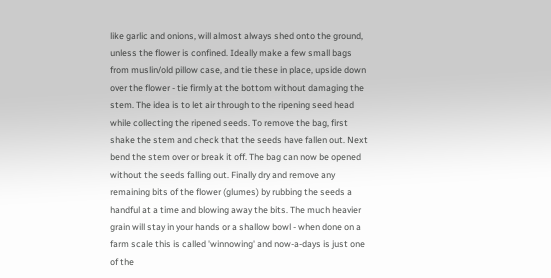like garlic and onions, will almost always shed onto the ground, unless the flower is confined. Ideally make a few small bags from muslin/old pillow case, and tie these in place, upside down over the flower - tie firmly at the bottom without damaging the stem. The idea is to let air through to the ripening seed head while collecting the ripened seeds. To remove the bag, first shake the stem and check that the seeds have fallen out. Next bend the stem over or break it off. The bag can now be opened without the seeds falling out. Finally dry and remove any remaining bits of the flower (glumes) by rubbing the seeds a handful at a time and blowing away the bits. The much heavier grain will stay in your hands or a shallow bowl - when done on a farm scale this is called 'winnowing' and now-a-days is just one of the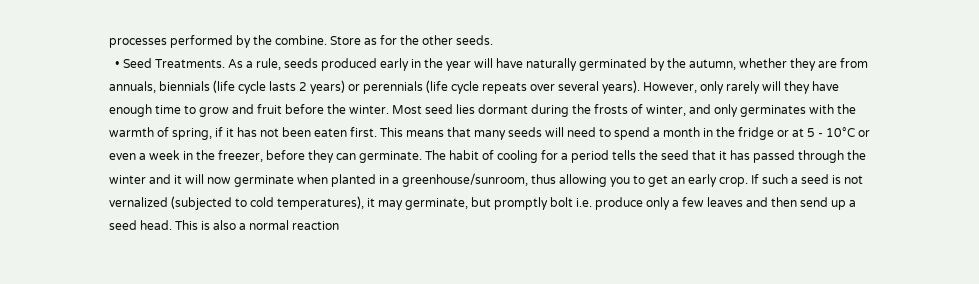processes performed by the combine. Store as for the other seeds.
  • Seed Treatments. As a rule, seeds produced early in the year will have naturally germinated by the autumn, whether they are from annuals, biennials (life cycle lasts 2 years) or perennials (life cycle repeats over several years). However, only rarely will they have enough time to grow and fruit before the winter. Most seed lies dormant during the frosts of winter, and only germinates with the warmth of spring, if it has not been eaten first. This means that many seeds will need to spend a month in the fridge or at 5 - 10°C or even a week in the freezer, before they can germinate. The habit of cooling for a period tells the seed that it has passed through the winter and it will now germinate when planted in a greenhouse/sunroom, thus allowing you to get an early crop. If such a seed is not vernalized (subjected to cold temperatures), it may germinate, but promptly bolt i.e. produce only a few leaves and then send up a seed head. This is also a normal reaction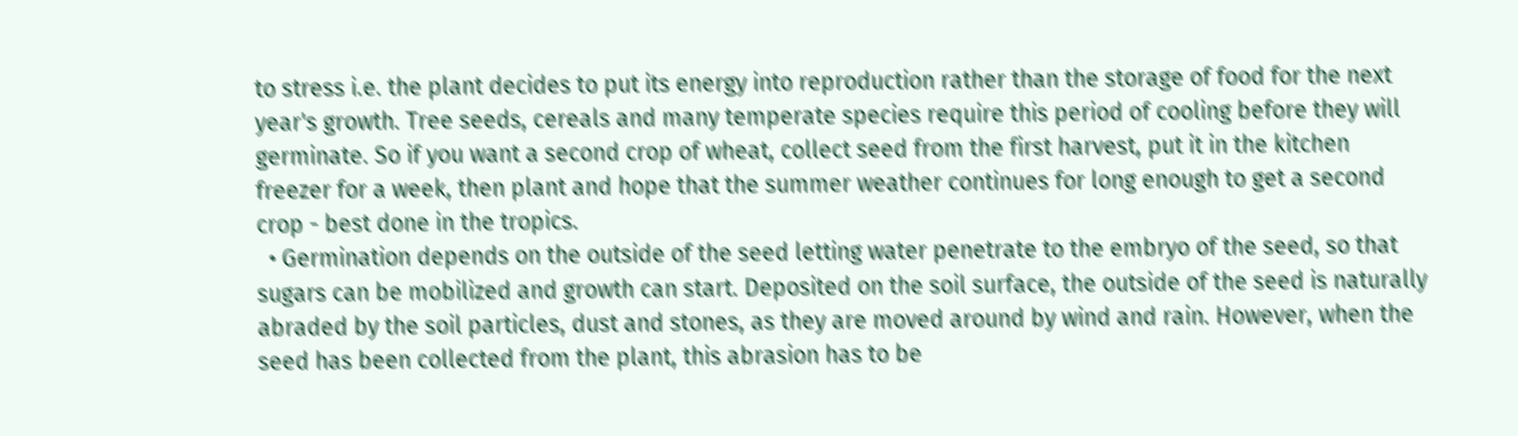to stress i.e. the plant decides to put its energy into reproduction rather than the storage of food for the next year's growth. Tree seeds, cereals and many temperate species require this period of cooling before they will germinate. So if you want a second crop of wheat, collect seed from the first harvest, put it in the kitchen freezer for a week, then plant and hope that the summer weather continues for long enough to get a second crop - best done in the tropics.
  • Germination depends on the outside of the seed letting water penetrate to the embryo of the seed, so that sugars can be mobilized and growth can start. Deposited on the soil surface, the outside of the seed is naturally abraded by the soil particles, dust and stones, as they are moved around by wind and rain. However, when the seed has been collected from the plant, this abrasion has to be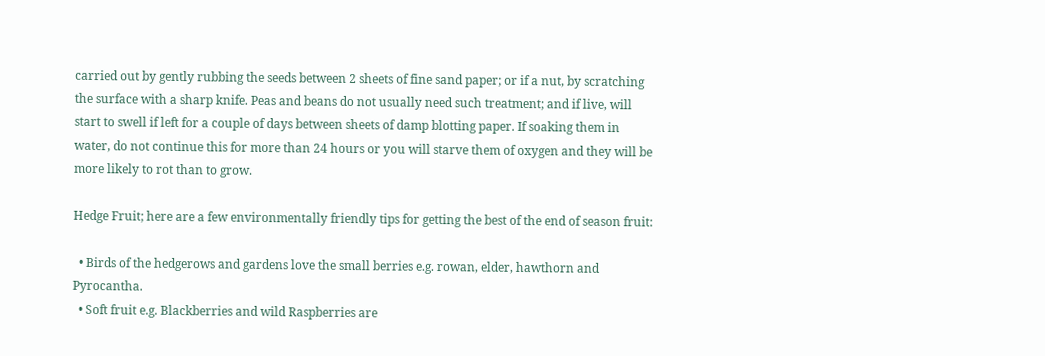carried out by gently rubbing the seeds between 2 sheets of fine sand paper; or if a nut, by scratching the surface with a sharp knife. Peas and beans do not usually need such treatment; and if live, will start to swell if left for a couple of days between sheets of damp blotting paper. If soaking them in water, do not continue this for more than 24 hours or you will starve them of oxygen and they will be more likely to rot than to grow.

Hedge Fruit; here are a few environmentally friendly tips for getting the best of the end of season fruit:

  • Birds of the hedgerows and gardens love the small berries e.g. rowan, elder, hawthorn and Pyrocantha.
  • Soft fruit e.g. Blackberries and wild Raspberries are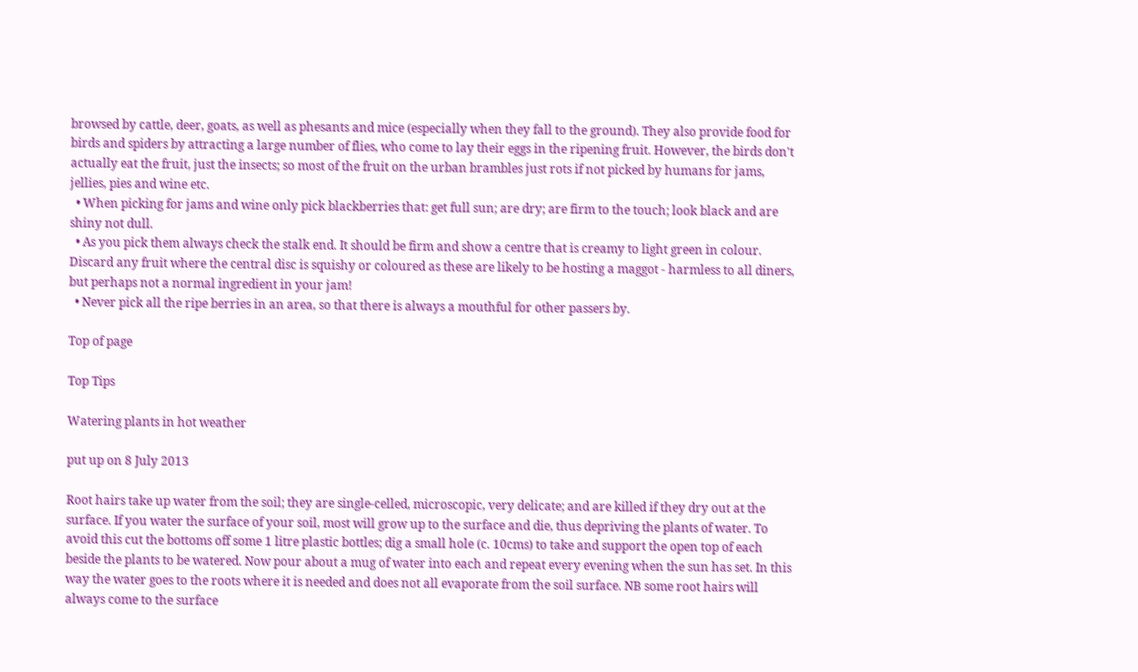browsed by cattle, deer, goats, as well as phesants and mice (especially when they fall to the ground). They also provide food for birds and spiders by attracting a large number of flies, who come to lay their eggs in the ripening fruit. However, the birds don't actually eat the fruit, just the insects; so most of the fruit on the urban brambles just rots if not picked by humans for jams, jellies, pies and wine etc.
  • When picking for jams and wine only pick blackberries that: get full sun; are dry; are firm to the touch; look black and are shiny not dull.
  • As you pick them always check the stalk end. It should be firm and show a centre that is creamy to light green in colour. Discard any fruit where the central disc is squishy or coloured as these are likely to be hosting a maggot - harmless to all diners, but perhaps not a normal ingredient in your jam!
  • Never pick all the ripe berries in an area, so that there is always a mouthful for other passers by.

Top of page

Top Tips

Watering plants in hot weather

put up on 8 July 2013

Root hairs take up water from the soil; they are single-celled, microscopic, very delicate; and are killed if they dry out at the surface. If you water the surface of your soil, most will grow up to the surface and die, thus depriving the plants of water. To avoid this cut the bottoms off some 1 litre plastic bottles; dig a small hole (c. 10cms) to take and support the open top of each beside the plants to be watered. Now pour about a mug of water into each and repeat every evening when the sun has set. In this way the water goes to the roots where it is needed and does not all evaporate from the soil surface. NB some root hairs will always come to the surface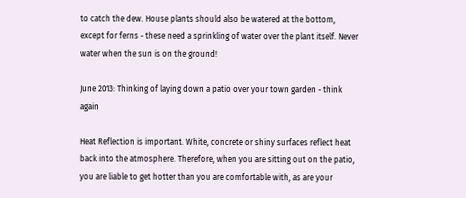to catch the dew. House plants should also be watered at the bottom, except for ferns - these need a sprinkling of water over the plant itself. Never water when the sun is on the ground!

June 2013: Thinking of laying down a patio over your town garden - think again

Heat Reflection is important. White, concrete or shiny surfaces reflect heat back into the atmosphere. Therefore, when you are sitting out on the patio, you are liable to get hotter than you are comfortable with, as are your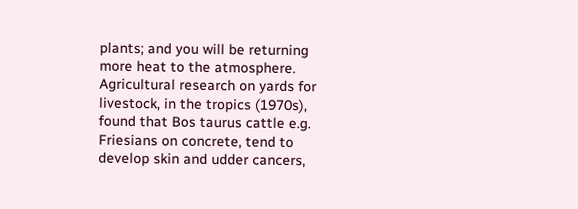plants; and you will be returning more heat to the atmosphere. Agricultural research on yards for livestock, in the tropics (1970s), found that Bos taurus cattle e.g. Friesians on concrete, tend to develop skin and udder cancers,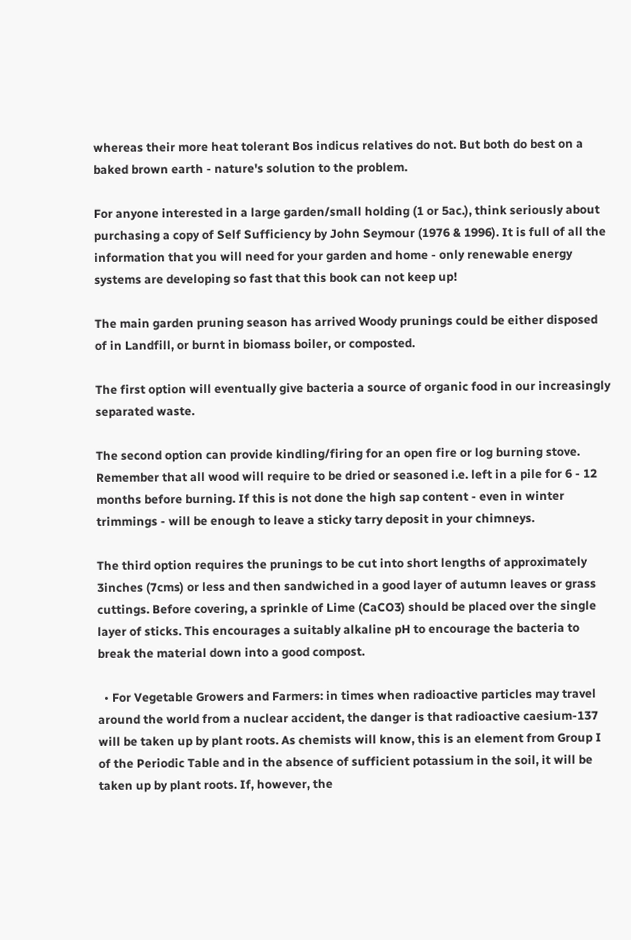whereas their more heat tolerant Bos indicus relatives do not. But both do best on a baked brown earth - nature's solution to the problem.

For anyone interested in a large garden/small holding (1 or 5ac.), think seriously about purchasing a copy of Self Sufficiency by John Seymour (1976 & 1996). It is full of all the information that you will need for your garden and home - only renewable energy systems are developing so fast that this book can not keep up!

The main garden pruning season has arrived Woody prunings could be either disposed of in Landfill, or burnt in biomass boiler, or composted.

The first option will eventually give bacteria a source of organic food in our increasingly separated waste.

The second option can provide kindling/firing for an open fire or log burning stove. Remember that all wood will require to be dried or seasoned i.e. left in a pile for 6 - 12 months before burning. If this is not done the high sap content - even in winter trimmings - will be enough to leave a sticky tarry deposit in your chimneys.

The third option requires the prunings to be cut into short lengths of approximately 3inches (7cms) or less and then sandwiched in a good layer of autumn leaves or grass cuttings. Before covering, a sprinkle of Lime (CaCO3) should be placed over the single layer of sticks. This encourages a suitably alkaline pH to encourage the bacteria to break the material down into a good compost.

  • For Vegetable Growers and Farmers: in times when radioactive particles may travel around the world from a nuclear accident, the danger is that radioactive caesium-137 will be taken up by plant roots. As chemists will know, this is an element from Group I of the Periodic Table and in the absence of sufficient potassium in the soil, it will be taken up by plant roots. If, however, the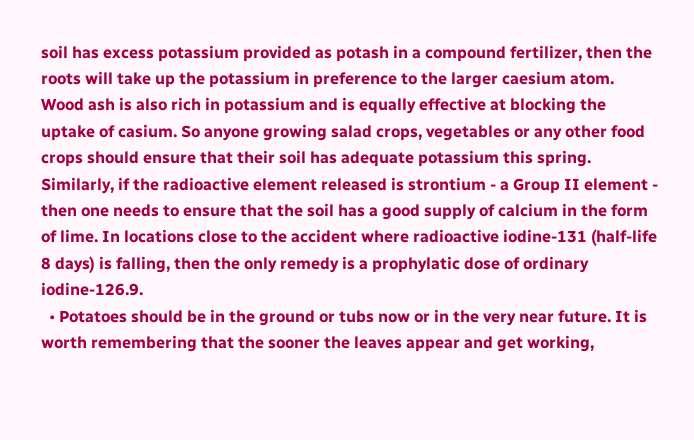soil has excess potassium provided as potash in a compound fertilizer, then the roots will take up the potassium in preference to the larger caesium atom. Wood ash is also rich in potassium and is equally effective at blocking the uptake of casium. So anyone growing salad crops, vegetables or any other food crops should ensure that their soil has adequate potassium this spring. Similarly, if the radioactive element released is strontium - a Group II element - then one needs to ensure that the soil has a good supply of calcium in the form of lime. In locations close to the accident where radioactive iodine-131 (half-life 8 days) is falling, then the only remedy is a prophylatic dose of ordinary iodine-126.9.
  • Potatoes should be in the ground or tubs now or in the very near future. It is worth remembering that the sooner the leaves appear and get working,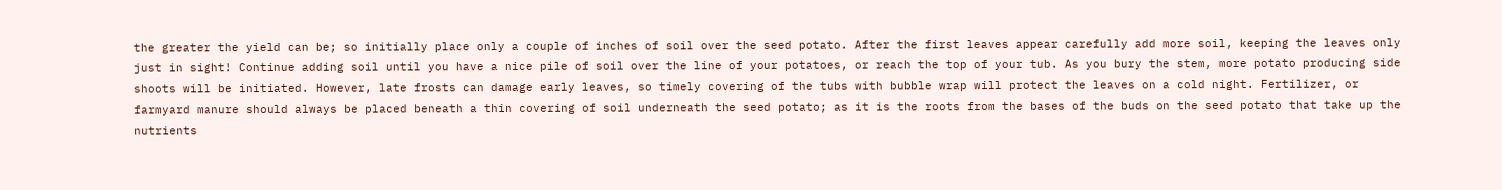the greater the yield can be; so initially place only a couple of inches of soil over the seed potato. After the first leaves appear carefully add more soil, keeping the leaves only just in sight! Continue adding soil until you have a nice pile of soil over the line of your potatoes, or reach the top of your tub. As you bury the stem, more potato producing side shoots will be initiated. However, late frosts can damage early leaves, so timely covering of the tubs with bubble wrap will protect the leaves on a cold night. Fertilizer, or farmyard manure should always be placed beneath a thin covering of soil underneath the seed potato; as it is the roots from the bases of the buds on the seed potato that take up the nutrients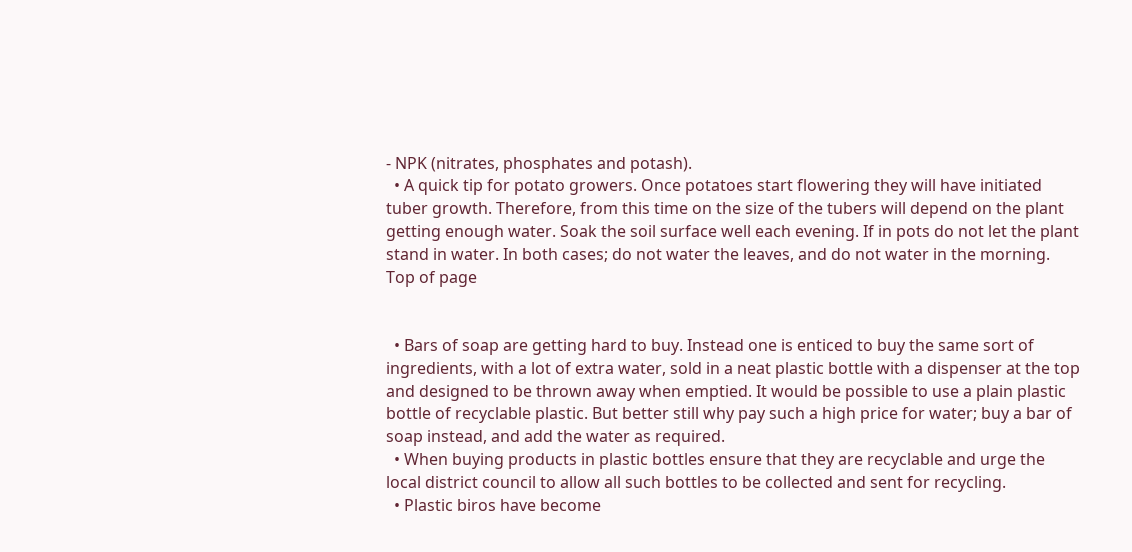- NPK (nitrates, phosphates and potash).
  • A quick tip for potato growers. Once potatoes start flowering they will have initiated tuber growth. Therefore, from this time on the size of the tubers will depend on the plant getting enough water. Soak the soil surface well each evening. If in pots do not let the plant stand in water. In both cases; do not water the leaves, and do not water in the morning.
Top of page


  • Bars of soap are getting hard to buy. Instead one is enticed to buy the same sort of ingredients, with a lot of extra water, sold in a neat plastic bottle with a dispenser at the top and designed to be thrown away when emptied. It would be possible to use a plain plastic bottle of recyclable plastic. But better still why pay such a high price for water; buy a bar of soap instead, and add the water as required.
  • When buying products in plastic bottles ensure that they are recyclable and urge the local district council to allow all such bottles to be collected and sent for recycling.
  • Plastic biros have become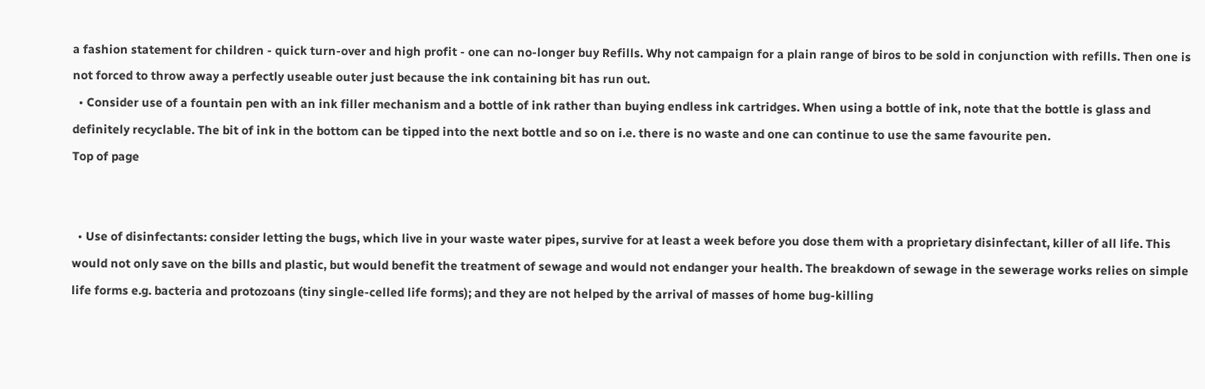a fashion statement for children - quick turn-over and high profit - one can no-longer buy Refills. Why not campaign for a plain range of biros to be sold in conjunction with refills. Then one is not forced to throw away a perfectly useable outer just because the ink containing bit has run out.
  • Consider use of a fountain pen with an ink filler mechanism and a bottle of ink rather than buying endless ink cartridges. When using a bottle of ink, note that the bottle is glass and definitely recyclable. The bit of ink in the bottom can be tipped into the next bottle and so on i.e. there is no waste and one can continue to use the same favourite pen.
Top of page


  • Use of disinfectants: consider letting the bugs, which live in your waste water pipes, survive for at least a week before you dose them with a proprietary disinfectant, killer of all life. This would not only save on the bills and plastic, but would benefit the treatment of sewage and would not endanger your health. The breakdown of sewage in the sewerage works relies on simple life forms e.g. bacteria and protozoans (tiny single-celled life forms); and they are not helped by the arrival of masses of home bug-killing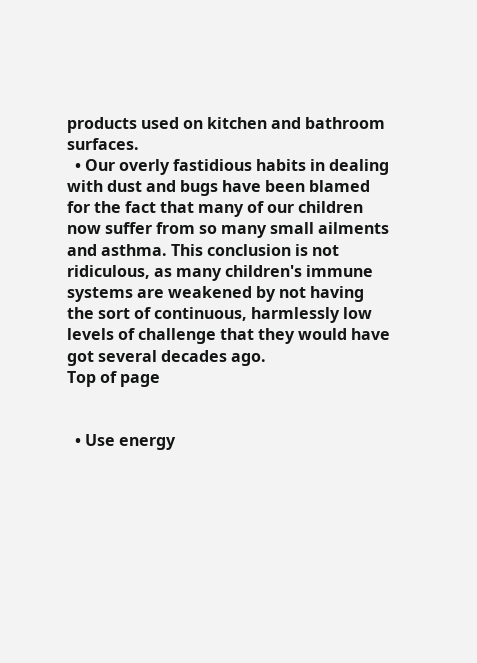products used on kitchen and bathroom surfaces.
  • Our overly fastidious habits in dealing with dust and bugs have been blamed for the fact that many of our children now suffer from so many small ailments and asthma. This conclusion is not ridiculous, as many children's immune systems are weakened by not having the sort of continuous, harmlessly low levels of challenge that they would have got several decades ago.
Top of page


  • Use energy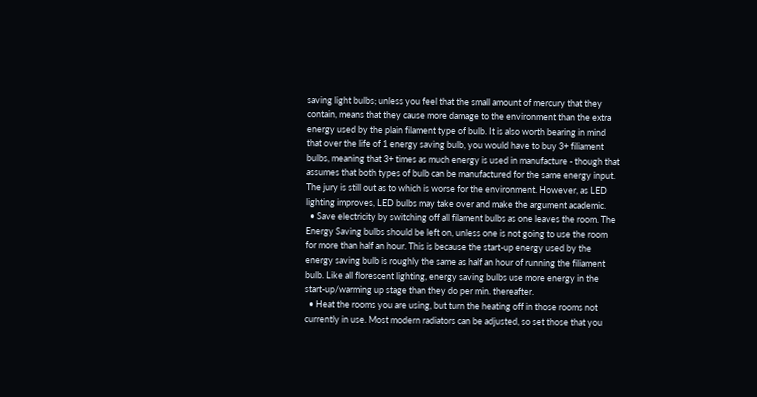saving light bulbs; unless you feel that the small amount of mercury that they contain, means that they cause more damage to the environment than the extra energy used by the plain filament type of bulb. It is also worth bearing in mind that over the life of 1 energy saving bulb, you would have to buy 3+ filiament bulbs, meaning that 3+ times as much energy is used in manufacture - though that assumes that both types of bulb can be manufactured for the same energy input. The jury is still out as to which is worse for the environment. However, as LED lighting improves, LED bulbs may take over and make the argument academic.
  • Save electricity by switching off all filament bulbs as one leaves the room. The Energy Saving bulbs should be left on, unless one is not going to use the room for more than half an hour. This is because the start-up energy used by the energy saving bulb is roughly the same as half an hour of running the filiament bulb. Like all florescent lighting, energy saving bulbs use more energy in the start-up/warming up stage than they do per min. thereafter.
  • Heat the rooms you are using, but turn the heating off in those rooms not currently in use. Most modern radiators can be adjusted, so set those that you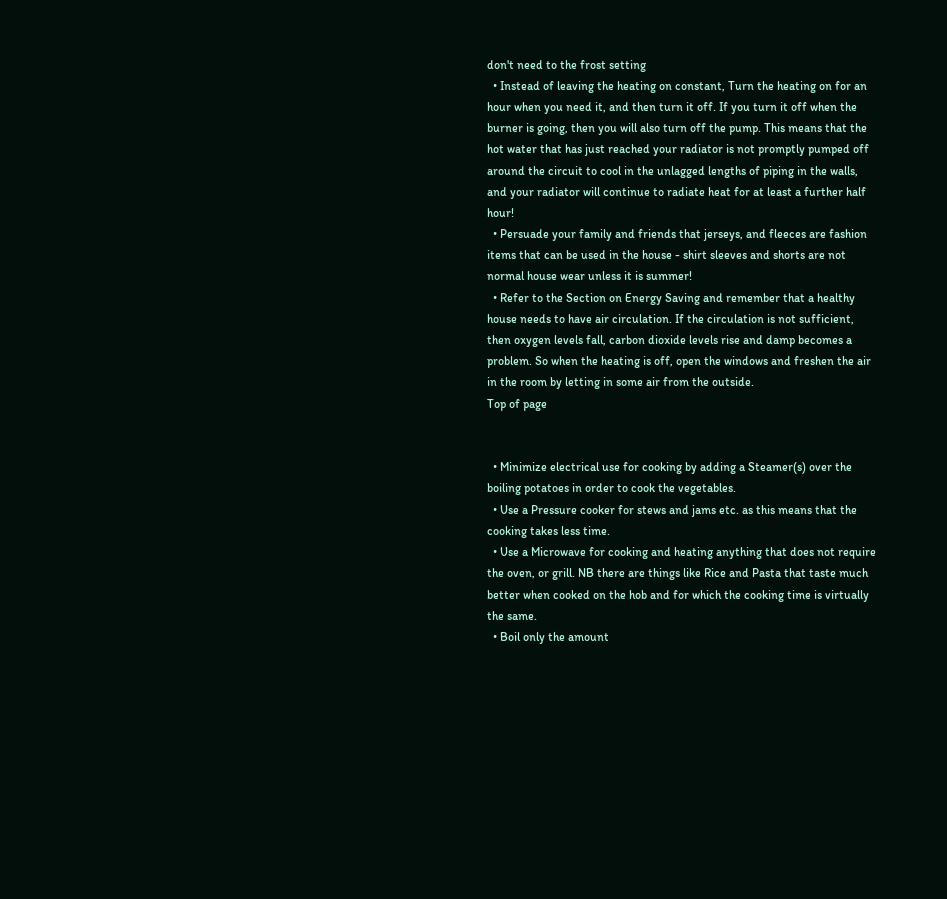don't need to the frost setting
  • Instead of leaving the heating on constant, Turn the heating on for an hour when you need it, and then turn it off. If you turn it off when the burner is going, then you will also turn off the pump. This means that the hot water that has just reached your radiator is not promptly pumped off around the circuit to cool in the unlagged lengths of piping in the walls, and your radiator will continue to radiate heat for at least a further half hour!
  • Persuade your family and friends that jerseys, and fleeces are fashion items that can be used in the house - shirt sleeves and shorts are not normal house wear unless it is summer!
  • Refer to the Section on Energy Saving and remember that a healthy house needs to have air circulation. If the circulation is not sufficient, then oxygen levels fall, carbon dioxide levels rise and damp becomes a problem. So when the heating is off, open the windows and freshen the air in the room by letting in some air from the outside.
Top of page


  • Minimize electrical use for cooking by adding a Steamer(s) over the boiling potatoes in order to cook the vegetables.
  • Use a Pressure cooker for stews and jams etc. as this means that the cooking takes less time.
  • Use a Microwave for cooking and heating anything that does not require the oven, or grill. NB there are things like Rice and Pasta that taste much better when cooked on the hob and for which the cooking time is virtually the same.
  • Boil only the amount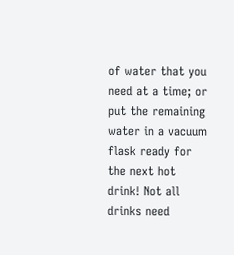of water that you need at a time; or put the remaining water in a vacuum flask ready for the next hot drink! Not all drinks need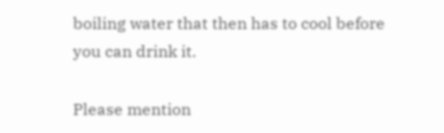boiling water that then has to cool before you can drink it.

Please mention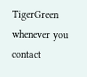TigerGreen whenever you contact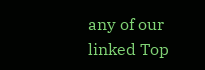any of our linked Top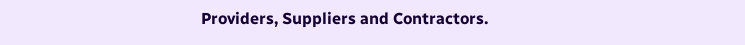Providers, Suppliers and Contractors.